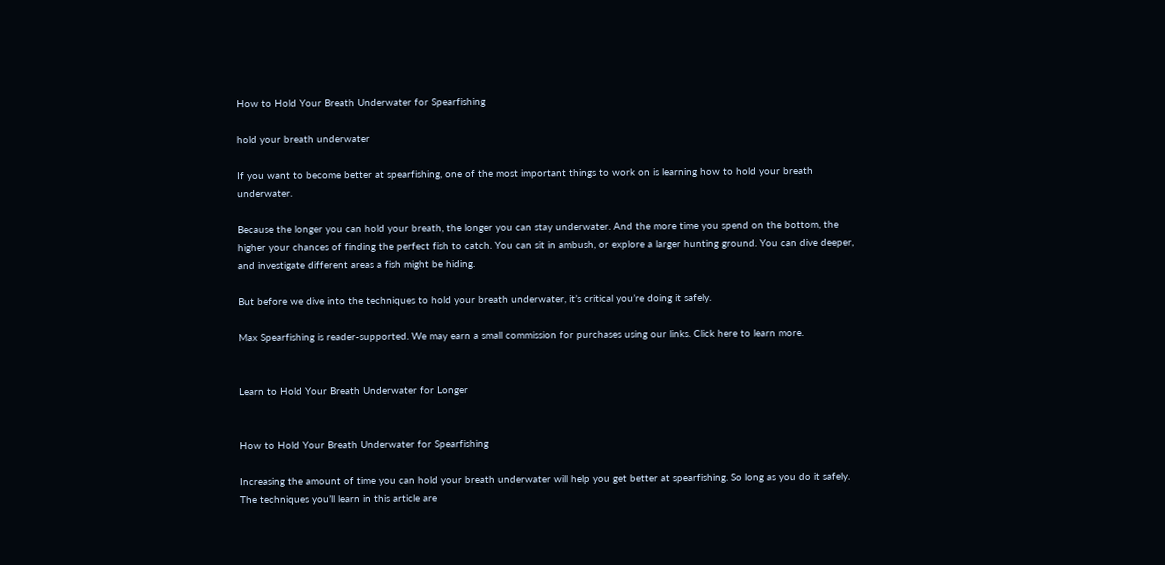How to Hold Your Breath Underwater for Spearfishing

hold your breath underwater

If you want to become better at spearfishing, one of the most important things to work on is learning how to hold your breath underwater.

Because the longer you can hold your breath, the longer you can stay underwater. And the more time you spend on the bottom, the higher your chances of finding the perfect fish to catch. You can sit in ambush, or explore a larger hunting ground. You can dive deeper, and investigate different areas a fish might be hiding.

But before we dive into the techniques to hold your breath underwater, it’s critical you’re doing it safely.

Max Spearfishing is reader-supported. We may earn a small commission for purchases using our links. Click here to learn more.


Learn to Hold Your Breath Underwater for Longer


How to Hold Your Breath Underwater for Spearfishing

Increasing the amount of time you can hold your breath underwater will help you get better at spearfishing. So long as you do it safely. The techniques you’ll learn in this article are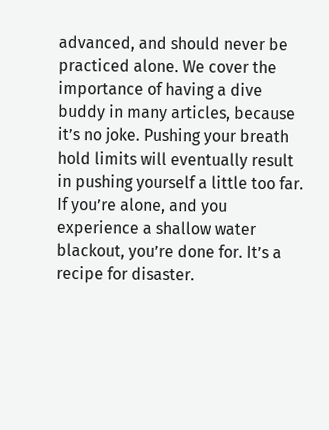advanced, and should never be practiced alone. We cover the importance of having a dive buddy in many articles, because it’s no joke. Pushing your breath hold limits will eventually result in pushing yourself a little too far. If you’re alone, and you experience a shallow water blackout, you’re done for. It’s a recipe for disaster.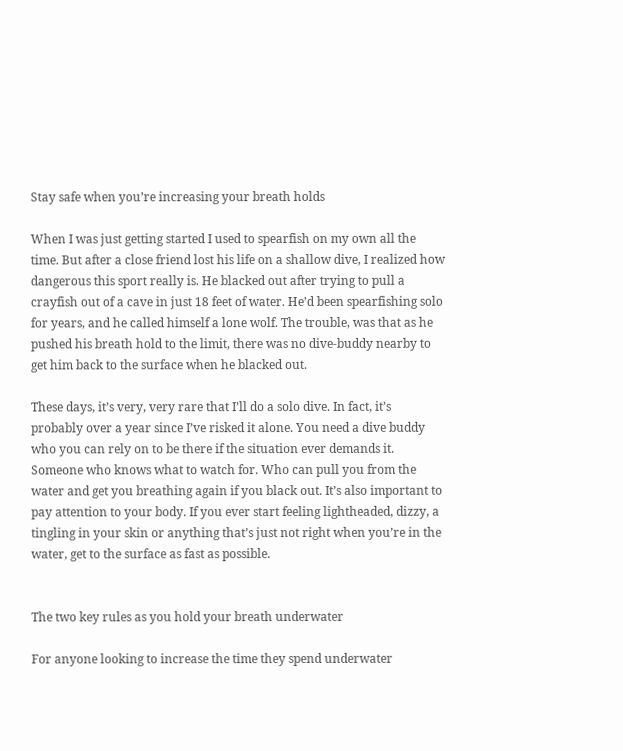Stay safe when you’re increasing your breath holds

When I was just getting started I used to spearfish on my own all the time. But after a close friend lost his life on a shallow dive, I realized how dangerous this sport really is. He blacked out after trying to pull a crayfish out of a cave in just 18 feet of water. He’d been spearfishing solo for years, and he called himself a lone wolf. The trouble, was that as he pushed his breath hold to the limit, there was no dive-buddy nearby to get him back to the surface when he blacked out.

These days, it’s very, very rare that I’ll do a solo dive. In fact, it’s probably over a year since I’ve risked it alone. You need a dive buddy who you can rely on to be there if the situation ever demands it. Someone who knows what to watch for. Who can pull you from the water and get you breathing again if you black out. It’s also important to pay attention to your body. If you ever start feeling lightheaded, dizzy, a tingling in your skin or anything that’s just not right when you’re in the water, get to the surface as fast as possible.


The two key rules as you hold your breath underwater

For anyone looking to increase the time they spend underwater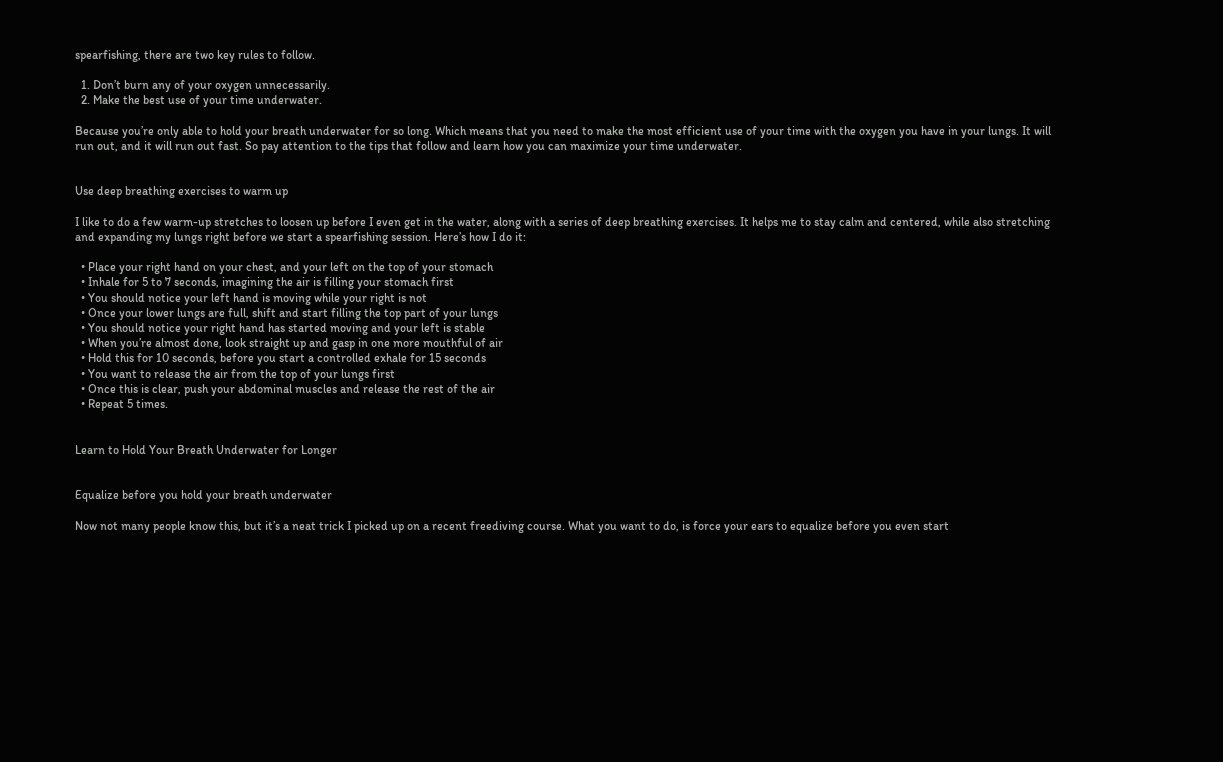spearfishing, there are two key rules to follow.

  1. Don’t burn any of your oxygen unnecessarily.
  2. Make the best use of your time underwater.

Because you’re only able to hold your breath underwater for so long. Which means that you need to make the most efficient use of your time with the oxygen you have in your lungs. It will run out, and it will run out fast. So pay attention to the tips that follow and learn how you can maximize your time underwater.


Use deep breathing exercises to warm up

I like to do a few warm-up stretches to loosen up before I even get in the water, along with a series of deep breathing exercises. It helps me to stay calm and centered, while also stretching and expanding my lungs right before we start a spearfishing session. Here’s how I do it:

  • Place your right hand on your chest, and your left on the top of your stomach
  • Inhale for 5 to 7 seconds, imagining the air is filling your stomach first
  • You should notice your left hand is moving while your right is not
  • Once your lower lungs are full, shift and start filling the top part of your lungs
  • You should notice your right hand has started moving and your left is stable
  • When you’re almost done, look straight up and gasp in one more mouthful of air
  • Hold this for 10 seconds, before you start a controlled exhale for 15 seconds
  • You want to release the air from the top of your lungs first
  • Once this is clear, push your abdominal muscles and release the rest of the air
  • Repeat 5 times.


Learn to Hold Your Breath Underwater for Longer


Equalize before you hold your breath underwater

Now not many people know this, but it’s a neat trick I picked up on a recent freediving course. What you want to do, is force your ears to equalize before you even start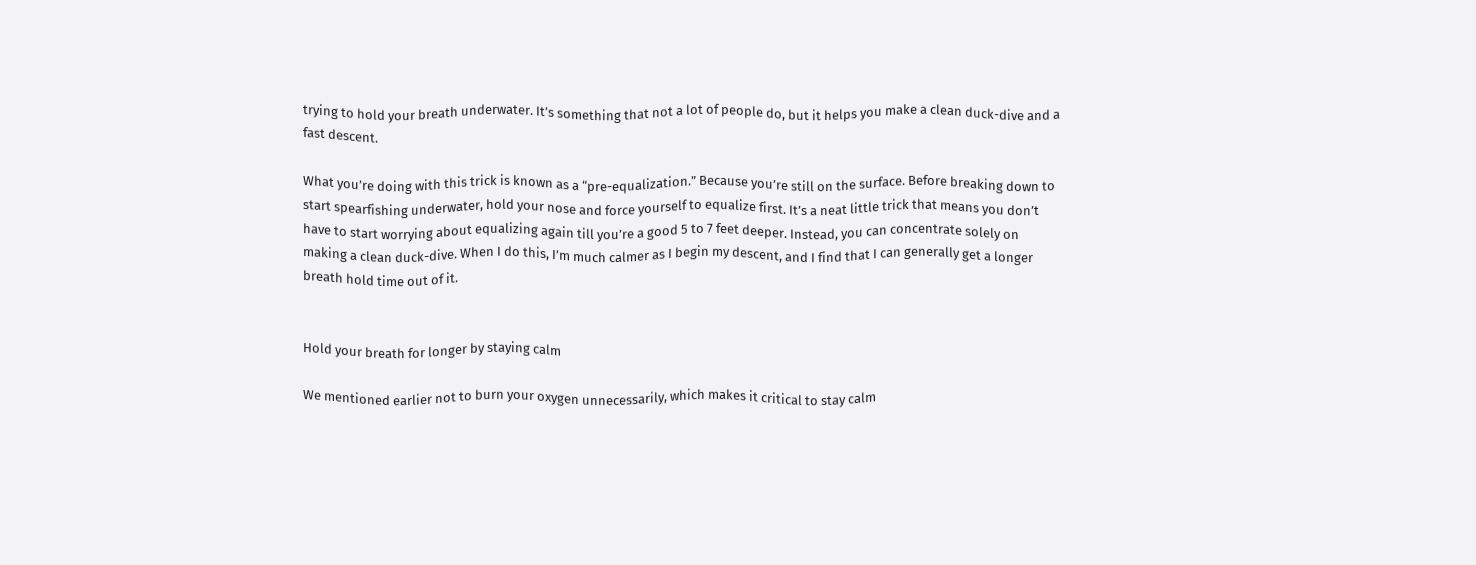trying to hold your breath underwater. It’s something that not a lot of people do, but it helps you make a clean duck-dive and a fast descent.

What you’re doing with this trick is known as a “pre-equalization.” Because you’re still on the surface. Before breaking down to start spearfishing underwater, hold your nose and force yourself to equalize first. It’s a neat little trick that means you don’t have to start worrying about equalizing again till you’re a good 5 to 7 feet deeper. Instead, you can concentrate solely on making a clean duck-dive. When I do this, I’m much calmer as I begin my descent, and I find that I can generally get a longer breath hold time out of it.


Hold your breath for longer by staying calm

We mentioned earlier not to burn your oxygen unnecessarily, which makes it critical to stay calm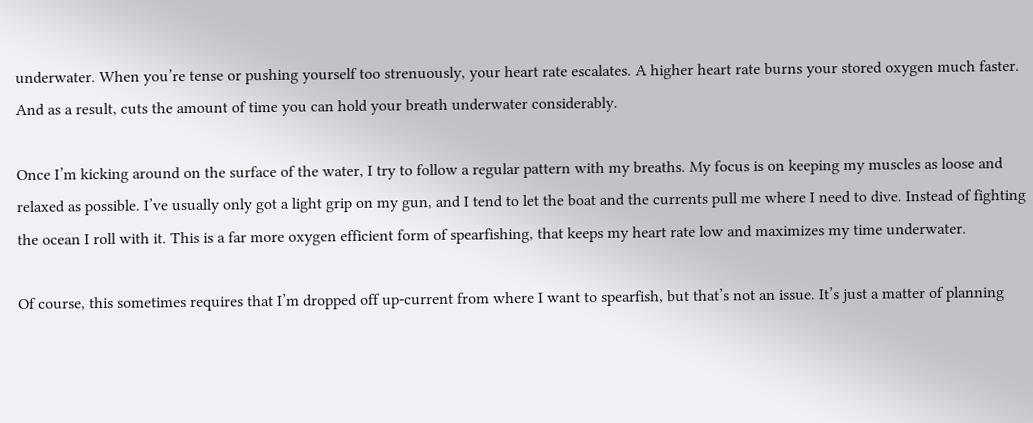underwater. When you’re tense or pushing yourself too strenuously, your heart rate escalates. A higher heart rate burns your stored oxygen much faster. And as a result, cuts the amount of time you can hold your breath underwater considerably.

Once I’m kicking around on the surface of the water, I try to follow a regular pattern with my breaths. My focus is on keeping my muscles as loose and relaxed as possible. I’ve usually only got a light grip on my gun, and I tend to let the boat and the currents pull me where I need to dive. Instead of fighting the ocean I roll with it. This is a far more oxygen efficient form of spearfishing, that keeps my heart rate low and maximizes my time underwater.

Of course, this sometimes requires that I’m dropped off up-current from where I want to spearfish, but that’s not an issue. It’s just a matter of planning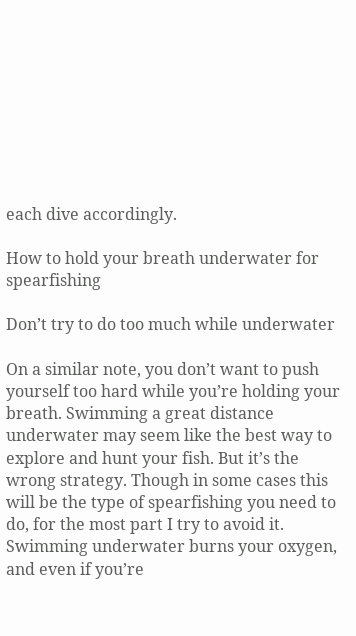each dive accordingly.

How to hold your breath underwater for spearfishing

Don’t try to do too much while underwater

On a similar note, you don’t want to push yourself too hard while you’re holding your breath. Swimming a great distance underwater may seem like the best way to explore and hunt your fish. But it’s the wrong strategy. Though in some cases this will be the type of spearfishing you need to do, for the most part I try to avoid it. Swimming underwater burns your oxygen, and even if you’re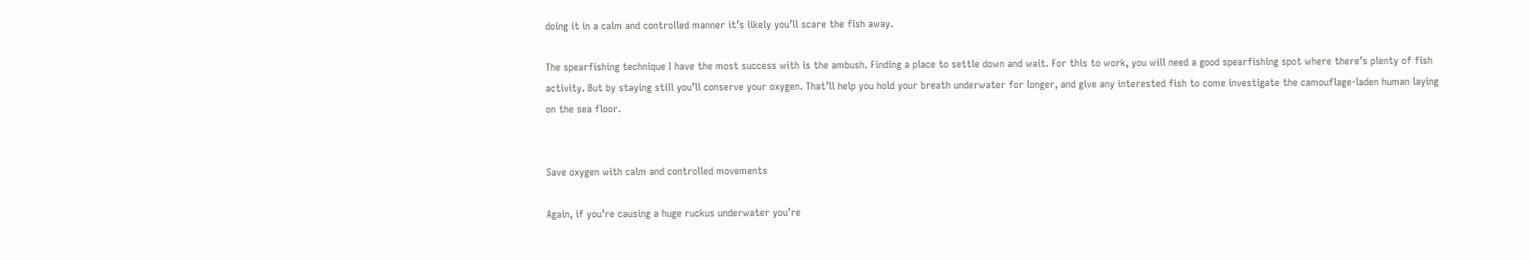doing it in a calm and controlled manner it’s likely you’ll scare the fish away.

The spearfishing technique I have the most success with is the ambush. Finding a place to settle down and wait. For this to work, you will need a good spearfishing spot where there’s plenty of fish activity. But by staying still you’ll conserve your oxygen. That’ll help you hold your breath underwater for longer, and give any interested fish to come investigate the camouflage-laden human laying on the sea floor.


Save oxygen with calm and controlled movements

Again, if you’re causing a huge ruckus underwater you’re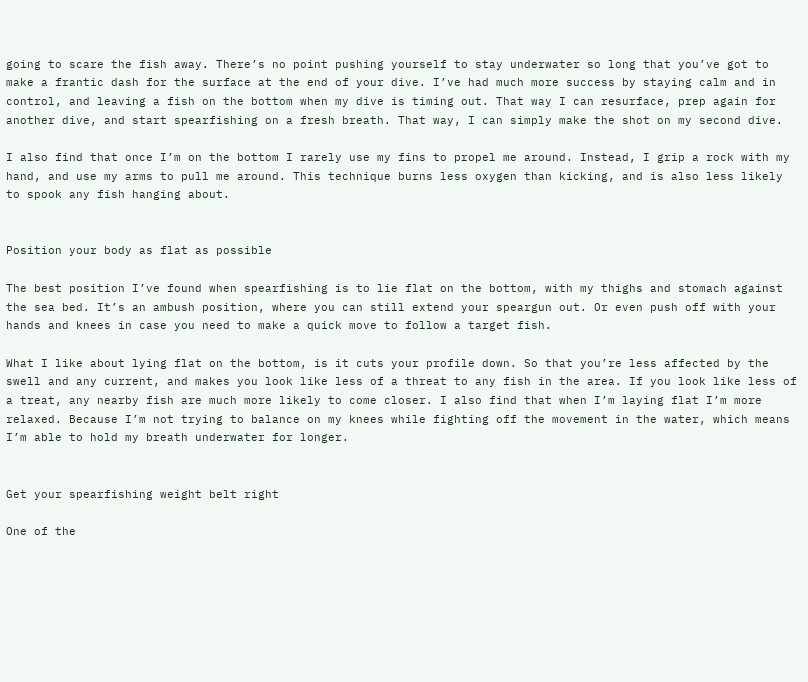going to scare the fish away. There’s no point pushing yourself to stay underwater so long that you’ve got to make a frantic dash for the surface at the end of your dive. I’ve had much more success by staying calm and in control, and leaving a fish on the bottom when my dive is timing out. That way I can resurface, prep again for another dive, and start spearfishing on a fresh breath. That way, I can simply make the shot on my second dive.

I also find that once I’m on the bottom I rarely use my fins to propel me around. Instead, I grip a rock with my hand, and use my arms to pull me around. This technique burns less oxygen than kicking, and is also less likely to spook any fish hanging about.


Position your body as flat as possible

The best position I’ve found when spearfishing is to lie flat on the bottom, with my thighs and stomach against the sea bed. It’s an ambush position, where you can still extend your speargun out. Or even push off with your hands and knees in case you need to make a quick move to follow a target fish.

What I like about lying flat on the bottom, is it cuts your profile down. So that you’re less affected by the swell and any current, and makes you look like less of a threat to any fish in the area. If you look like less of a treat, any nearby fish are much more likely to come closer. I also find that when I’m laying flat I’m more relaxed. Because I’m not trying to balance on my knees while fighting off the movement in the water, which means I’m able to hold my breath underwater for longer.


Get your spearfishing weight belt right

One of the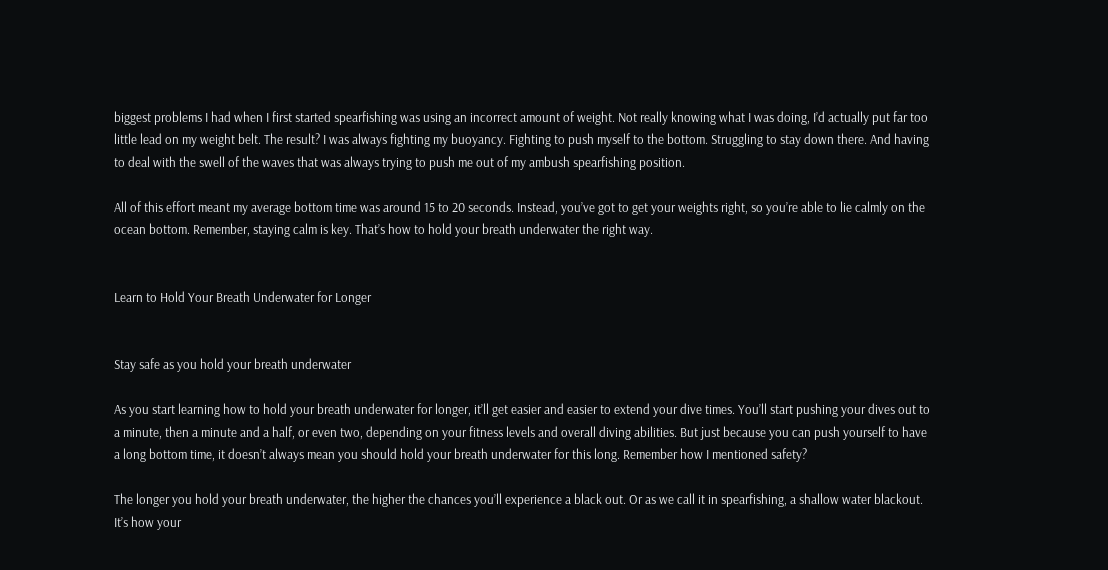biggest problems I had when I first started spearfishing was using an incorrect amount of weight. Not really knowing what I was doing, I’d actually put far too little lead on my weight belt. The result? I was always fighting my buoyancy. Fighting to push myself to the bottom. Struggling to stay down there. And having to deal with the swell of the waves that was always trying to push me out of my ambush spearfishing position.

All of this effort meant my average bottom time was around 15 to 20 seconds. Instead, you’ve got to get your weights right, so you’re able to lie calmly on the ocean bottom. Remember, staying calm is key. That’s how to hold your breath underwater the right way.


Learn to Hold Your Breath Underwater for Longer


Stay safe as you hold your breath underwater

As you start learning how to hold your breath underwater for longer, it’ll get easier and easier to extend your dive times. You’ll start pushing your dives out to a minute, then a minute and a half, or even two, depending on your fitness levels and overall diving abilities. But just because you can push yourself to have a long bottom time, it doesn’t always mean you should hold your breath underwater for this long. Remember how I mentioned safety?

The longer you hold your breath underwater, the higher the chances you’ll experience a black out. Or as we call it in spearfishing, a shallow water blackout. It’s how your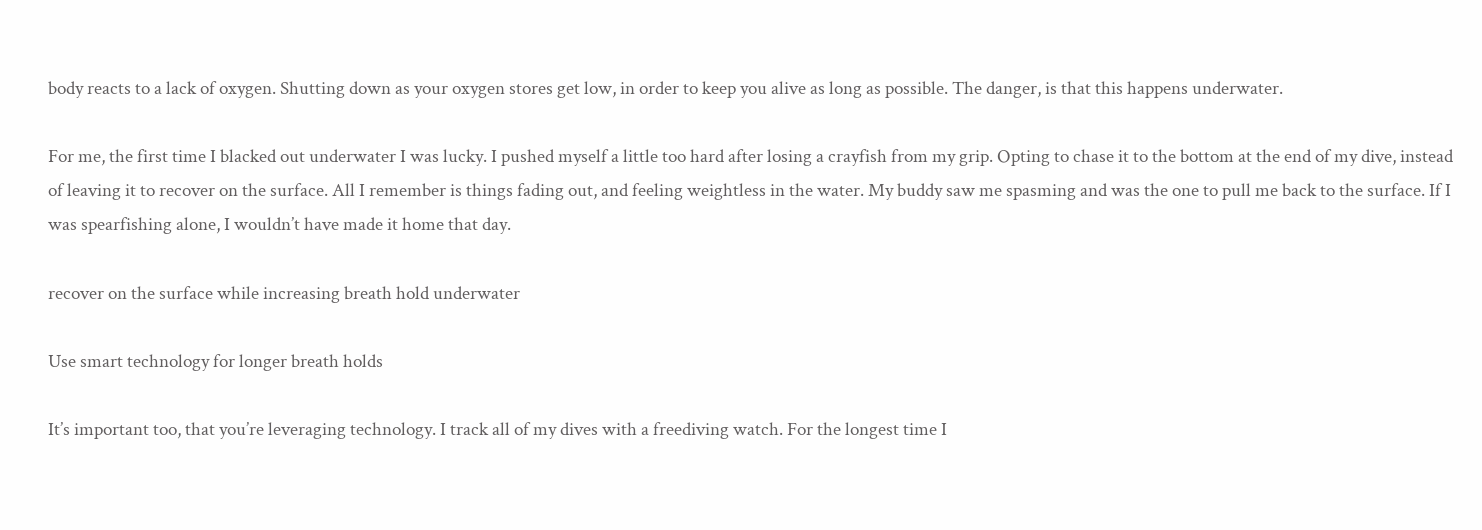body reacts to a lack of oxygen. Shutting down as your oxygen stores get low, in order to keep you alive as long as possible. The danger, is that this happens underwater.

For me, the first time I blacked out underwater I was lucky. I pushed myself a little too hard after losing a crayfish from my grip. Opting to chase it to the bottom at the end of my dive, instead of leaving it to recover on the surface. All I remember is things fading out, and feeling weightless in the water. My buddy saw me spasming and was the one to pull me back to the surface. If I was spearfishing alone, I wouldn’t have made it home that day.

recover on the surface while increasing breath hold underwater

Use smart technology for longer breath holds

It’s important too, that you’re leveraging technology. I track all of my dives with a freediving watch. For the longest time I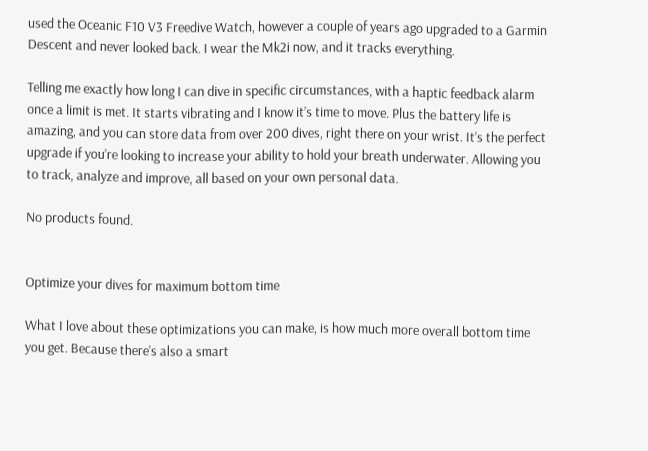used the Oceanic F10 V3 Freedive Watch, however a couple of years ago upgraded to a Garmin Descent and never looked back. I wear the Mk2i now, and it tracks everything.

Telling me exactly how long I can dive in specific circumstances, with a haptic feedback alarm once a limit is met. It starts vibrating and I know it’s time to move. Plus the battery life is amazing, and you can store data from over 200 dives, right there on your wrist. It’s the perfect upgrade if you’re looking to increase your ability to hold your breath underwater. Allowing you to track, analyze and improve, all based on your own personal data.

No products found.


Optimize your dives for maximum bottom time

What I love about these optimizations you can make, is how much more overall bottom time you get. Because there’s also a smart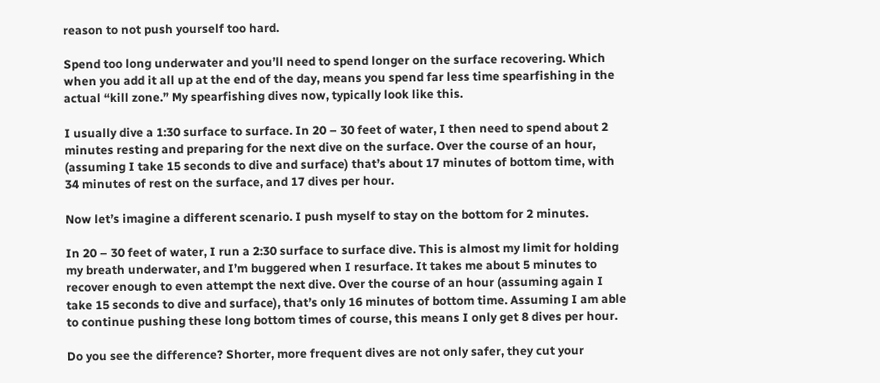reason to not push yourself too hard.

Spend too long underwater and you’ll need to spend longer on the surface recovering. Which when you add it all up at the end of the day, means you spend far less time spearfishing in the actual “kill zone.” My spearfishing dives now, typically look like this.

I usually dive a 1:30 surface to surface. In 20 – 30 feet of water, I then need to spend about 2 minutes resting and preparing for the next dive on the surface. Over the course of an hour, (assuming I take 15 seconds to dive and surface) that’s about 17 minutes of bottom time, with 34 minutes of rest on the surface, and 17 dives per hour.

Now let’s imagine a different scenario. I push myself to stay on the bottom for 2 minutes.

In 20 – 30 feet of water, I run a 2:30 surface to surface dive. This is almost my limit for holding my breath underwater, and I’m buggered when I resurface. It takes me about 5 minutes to recover enough to even attempt the next dive. Over the course of an hour (assuming again I take 15 seconds to dive and surface), that’s only 16 minutes of bottom time. Assuming I am able to continue pushing these long bottom times of course, this means I only get 8 dives per hour.

Do you see the difference? Shorter, more frequent dives are not only safer, they cut your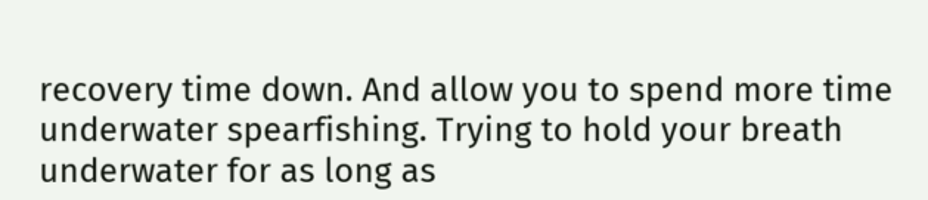recovery time down. And allow you to spend more time underwater spearfishing. Trying to hold your breath underwater for as long as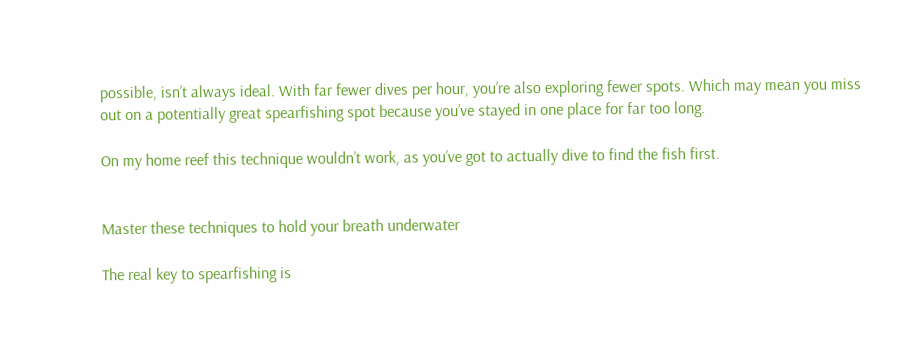possible, isn’t always ideal. With far fewer dives per hour, you’re also exploring fewer spots. Which may mean you miss out on a potentially great spearfishing spot because you’ve stayed in one place for far too long.

On my home reef this technique wouldn’t work, as you’ve got to actually dive to find the fish first.


Master these techniques to hold your breath underwater

The real key to spearfishing is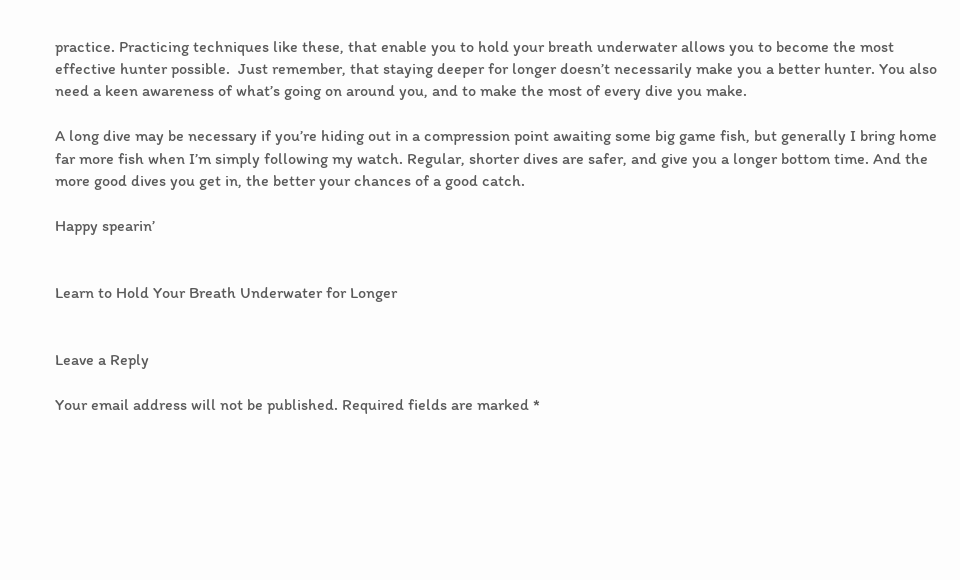practice. Practicing techniques like these, that enable you to hold your breath underwater allows you to become the most effective hunter possible.  Just remember, that staying deeper for longer doesn’t necessarily make you a better hunter. You also need a keen awareness of what’s going on around you, and to make the most of every dive you make.

A long dive may be necessary if you’re hiding out in a compression point awaiting some big game fish, but generally I bring home far more fish when I’m simply following my watch. Regular, shorter dives are safer, and give you a longer bottom time. And the more good dives you get in, the better your chances of a good catch.

Happy spearin’


Learn to Hold Your Breath Underwater for Longer


Leave a Reply

Your email address will not be published. Required fields are marked *